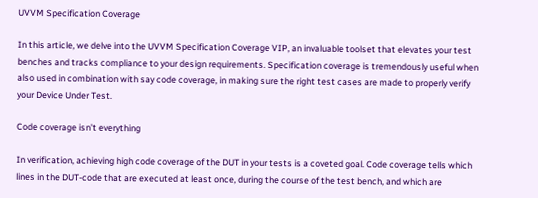UVVM Specification Coverage

In this article, we delve into the UVVM Specification Coverage VIP, an invaluable toolset that elevates your test benches and tracks compliance to your design requirements. Specification coverage is tremendously useful when also used in combination with say code coverage, in making sure the right test cases are made to properly verify your Device Under Test.

Code coverage isn’t everything

In verification, achieving high code coverage of the DUT in your tests is a coveted goal. Code coverage tells which lines in the DUT-code that are executed at least once, during the course of the test bench, and which are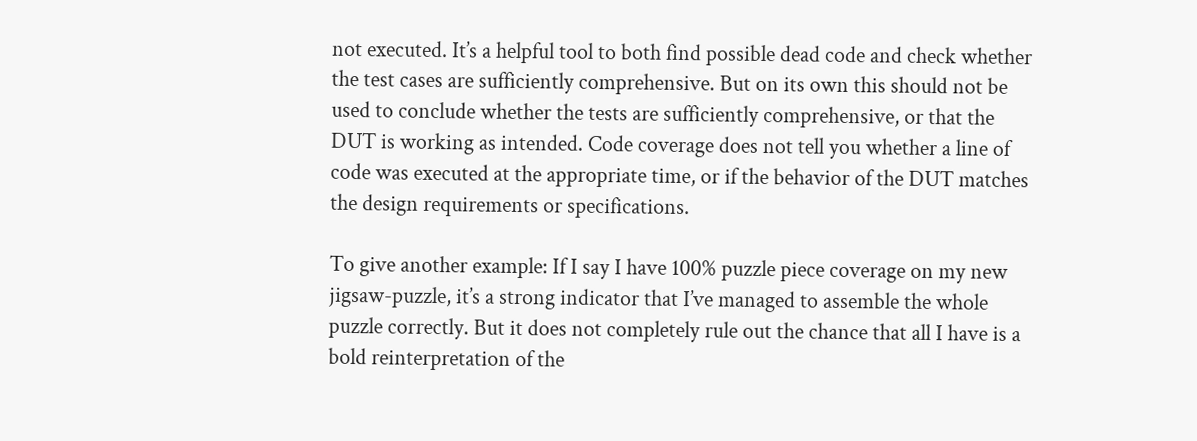not executed. It’s a helpful tool to both find possible dead code and check whether the test cases are sufficiently comprehensive. But on its own this should not be used to conclude whether the tests are sufficiently comprehensive, or that the DUT is working as intended. Code coverage does not tell you whether a line of code was executed at the appropriate time, or if the behavior of the DUT matches the design requirements or specifications.

To give another example: If I say I have 100% puzzle piece coverage on my new jigsaw-puzzle, it’s a strong indicator that I’ve managed to assemble the whole puzzle correctly. But it does not completely rule out the chance that all I have is a bold reinterpretation of the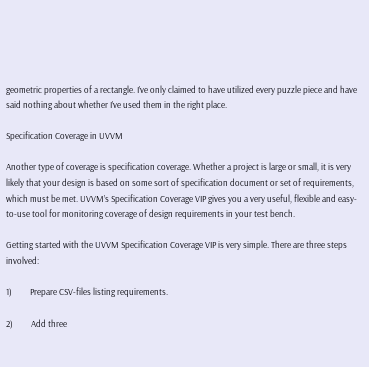geometric properties of a rectangle. I’ve only claimed to have utilized every puzzle piece and have said nothing about whether I’ve used them in the right place.

Specification Coverage in UVVM

Another type of coverage is specification coverage. Whether a project is large or small, it is very likely that your design is based on some sort of specification document or set of requirements, which must be met. UVVM’s Specification Coverage VIP gives you a very useful, flexible and easy-to-use tool for monitoring coverage of design requirements in your test bench.

Getting started with the UVVM Specification Coverage VIP is very simple. There are three steps involved:

1)         Prepare CSV-files listing requirements.

2)         Add three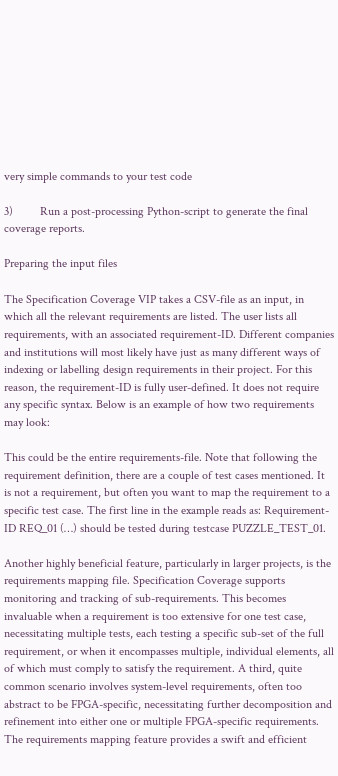very simple commands to your test code

3)         Run a post-processing Python-script to generate the final coverage reports.

Preparing the input files

The Specification Coverage VIP takes a CSV-file as an input, in which all the relevant requirements are listed. The user lists all requirements, with an associated requirement-ID. Different companies and institutions will most likely have just as many different ways of indexing or labelling design requirements in their project. For this reason, the requirement-ID is fully user-defined. It does not require any specific syntax. Below is an example of how two requirements may look:

This could be the entire requirements-file. Note that following the requirement definition, there are a couple of test cases mentioned. It is not a requirement, but often you want to map the requirement to a specific test case. The first line in the example reads as: Requirement-ID REQ_01 (…) should be tested during testcase PUZZLE_TEST_01.

Another highly beneficial feature, particularly in larger projects, is the requirements mapping file. Specification Coverage supports monitoring and tracking of sub-requirements. This becomes invaluable when a requirement is too extensive for one test case, necessitating multiple tests, each testing a specific sub-set of the full requirement, or when it encompasses multiple, individual elements, all of which must comply to satisfy the requirement. A third, quite common scenario involves system-level requirements, often too abstract to be FPGA-specific, necessitating further decomposition and refinement into either one or multiple FPGA-specific requirements. The requirements mapping feature provides a swift and efficient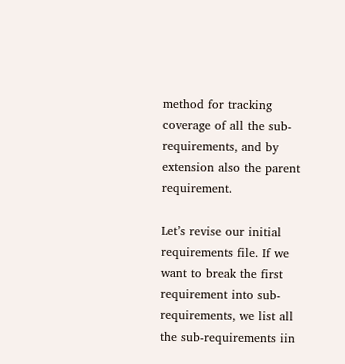method for tracking coverage of all the sub-requirements, and by extension also the parent requirement.

Let’s revise our initial requirements file. If we want to break the first requirement into sub-requirements, we list all the sub-requirements iin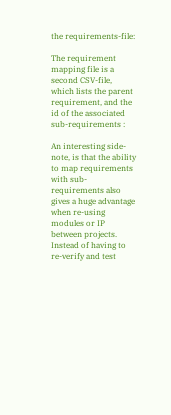the requirements-file:

The requirement mapping file is a second CSV-file, which lists the parent requirement, and the id of the associated sub-requirements :

An interesting side-note, is that the ability to map requirements with sub-requirements also gives a huge advantage when re-using modules or IP between projects. Instead of having to re-verify and test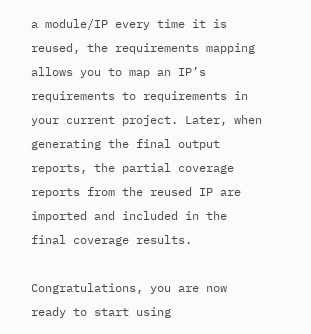a module/IP every time it is reused, the requirements mapping allows you to map an IP’s requirements to requirements in your current project. Later, when generating the final output reports, the partial coverage reports from the reused IP are imported and included in the final coverage results.

Congratulations, you are now ready to start using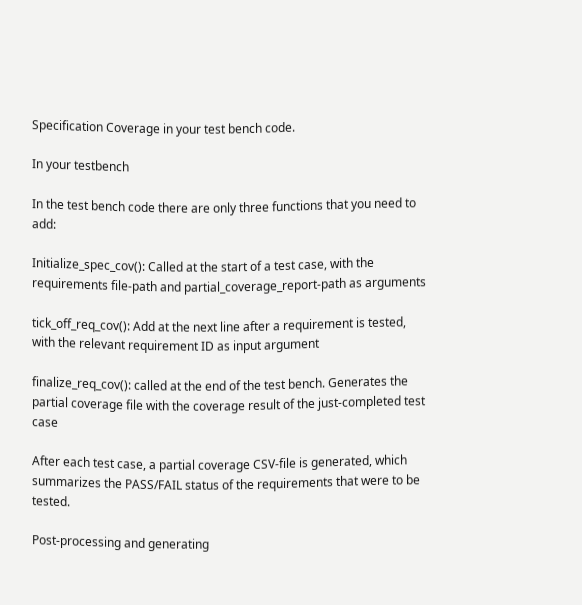Specification Coverage in your test bench code.

In your testbench

In the test bench code there are only three functions that you need to add:

Initialize_spec_cov(): Called at the start of a test case, with the requirements file-path and partial_coverage_report-path as arguments

tick_off_req_cov(): Add at the next line after a requirement is tested, with the relevant requirement ID as input argument

finalize_req_cov(): called at the end of the test bench. Generates the partial coverage file with the coverage result of the just-completed test case

After each test case, a partial coverage CSV-file is generated, which summarizes the PASS/FAIL status of the requirements that were to be tested.

Post-processing and generating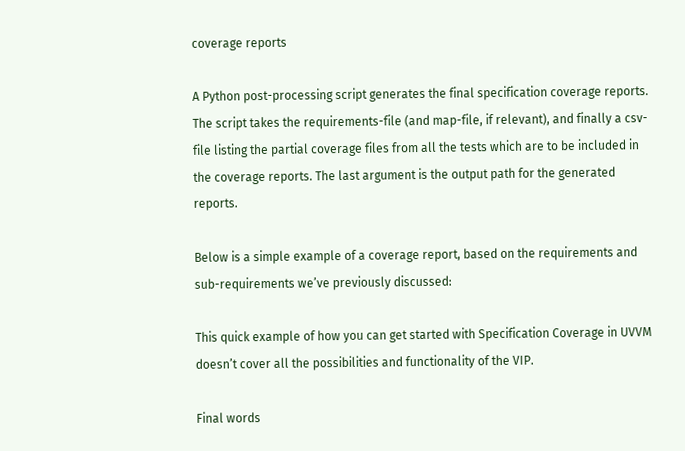coverage reports

A Python post-processing script generates the final specification coverage reports. The script takes the requirements-file (and map-file, if relevant), and finally a csv-file listing the partial coverage files from all the tests which are to be included in the coverage reports. The last argument is the output path for the generated reports.

Below is a simple example of a coverage report, based on the requirements and sub-requirements we’ve previously discussed:

This quick example of how you can get started with Specification Coverage in UVVM doesn’t cover all the possibilities and functionality of the VIP.

Final words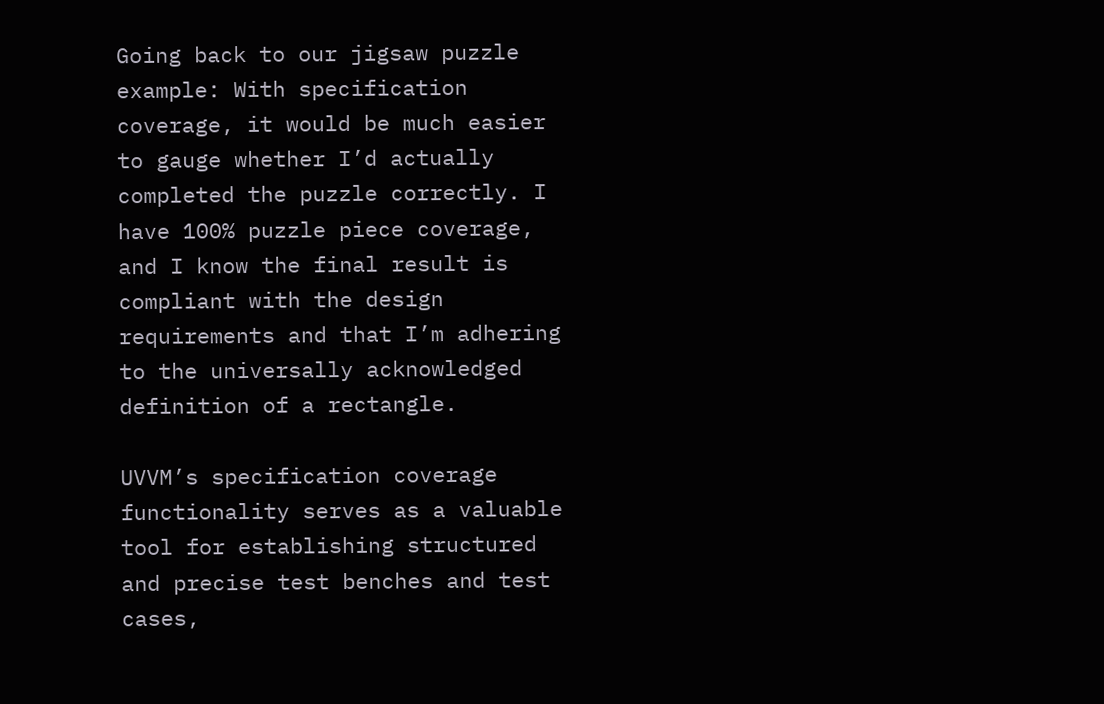Going back to our jigsaw puzzle example: With specification coverage, it would be much easier to gauge whether I’d actually completed the puzzle correctly. I have 100% puzzle piece coverage, and I know the final result is compliant with the design requirements and that I’m adhering to the universally acknowledged definition of a rectangle.

UVVM’s specification coverage functionality serves as a valuable tool for establishing structured and precise test benches and test cases,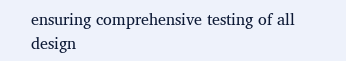ensuring comprehensive testing of all design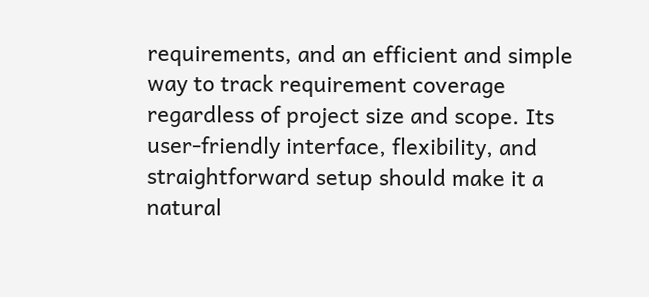requirements, and an efficient and simple way to track requirement coverage regardless of project size and scope. Its user-friendly interface, flexibility, and straightforward setup should make it a natural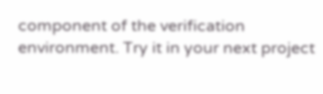component of the verification environment. Try it in your next project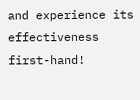and experience its effectiveness first-hand!